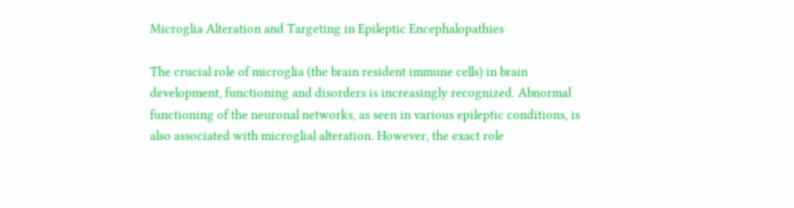Microglia Alteration and Targeting in Epileptic Encephalopathies

The crucial role of microglia (the brain resident immune cells) in brain development, functioning and disorders is increasingly recognized. Abnormal functioning of the neuronal networks, as seen in various epileptic conditions, is also associated with microglial alteration. However, the exact role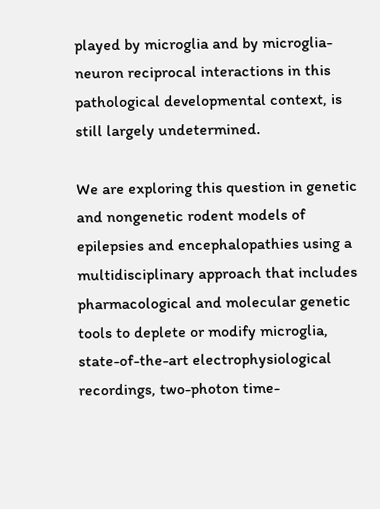played by microglia and by microglia-neuron reciprocal interactions in this pathological developmental context, is still largely undetermined.

We are exploring this question in genetic and nongenetic rodent models of epilepsies and encephalopathies using a multidisciplinary approach that includes pharmacological and molecular genetic tools to deplete or modify microglia, state-of-the-art electrophysiological recordings, two-photon time-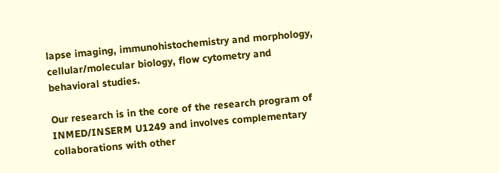lapse imaging, immunohistochemistry and morphology, cellular/molecular biology, flow cytometry and behavioral studies.

Our research is in the core of the research program of INMED/INSERM U1249 and involves complementary collaborations with other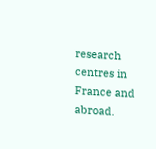research centres in France and abroad.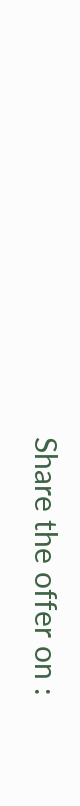Share the offer on :